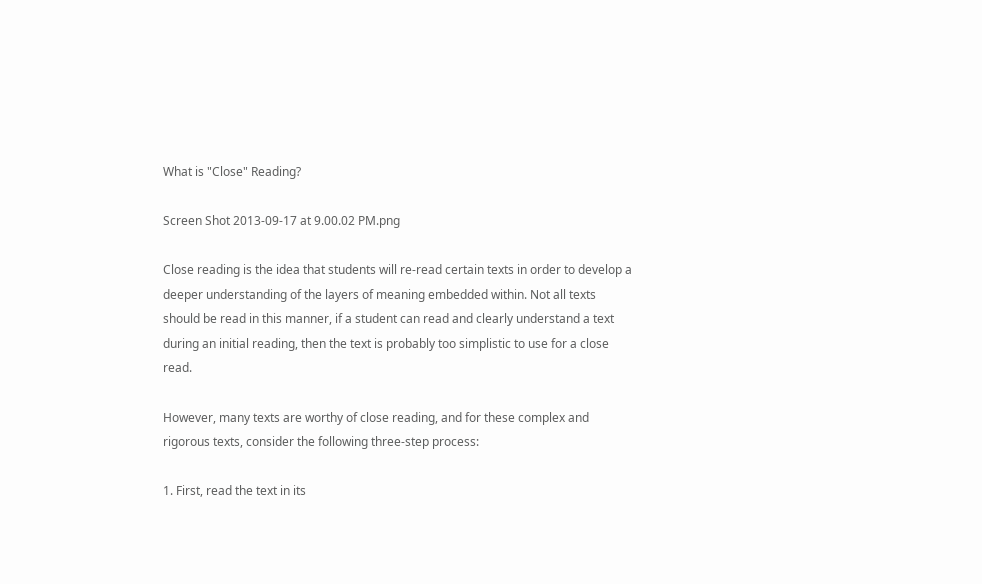What is "Close" Reading?

Screen Shot 2013-09-17 at 9.00.02 PM.png

Close reading is the idea that students will re-read certain texts in order to develop a deeper understanding of the layers of meaning embedded within. Not all texts should be read in this manner, if a student can read and clearly understand a text during an initial reading, then the text is probably too simplistic to use for a close read.

However, many texts are worthy of close reading, and for these complex and rigorous texts, consider the following three-step process:

1. First, read the text in its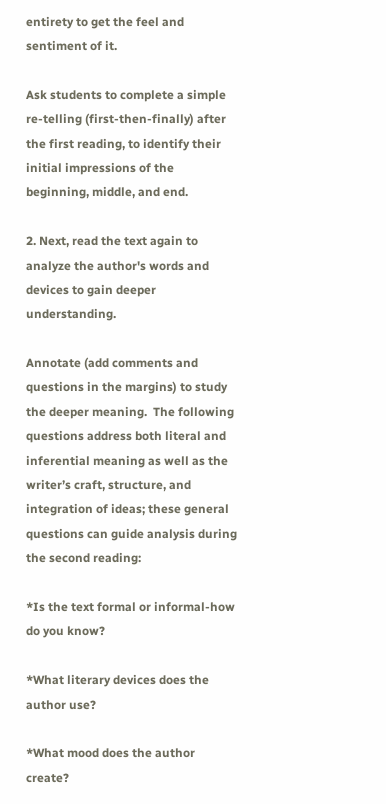entirety to get the feel and sentiment of it.

Ask students to complete a simple re-telling (first-then-finally) after the first reading, to identify their initial impressions of the beginning, middle, and end.

2. Next, read the text again to analyze the author's words and devices to gain deeper understanding.

Annotate (add comments and questions in the margins) to study the deeper meaning.  The following questions address both literal and inferential meaning as well as the writer’s craft, structure, and integration of ideas; these general questions can guide analysis during the second reading:

*Is the text formal or informal-how do you know?

*What literary devices does the author use?

*What mood does the author create?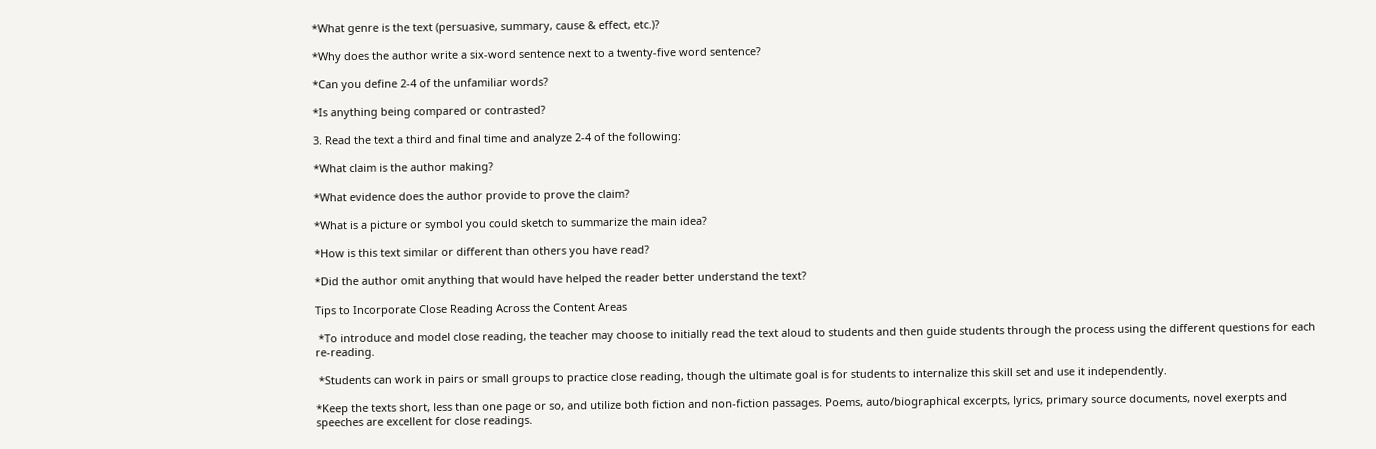*What genre is the text (persuasive, summary, cause & effect, etc.)?

*Why does the author write a six-word sentence next to a twenty-five word sentence?

*Can you define 2-4 of the unfamiliar words?

*Is anything being compared or contrasted?

3. Read the text a third and final time and analyze 2-4 of the following:

*What claim is the author making?

*What evidence does the author provide to prove the claim?

*What is a picture or symbol you could sketch to summarize the main idea?

*How is this text similar or different than others you have read?

*Did the author omit anything that would have helped the reader better understand the text?

Tips to Incorporate Close Reading Across the Content Areas

 *To introduce and model close reading, the teacher may choose to initially read the text aloud to students and then guide students through the process using the different questions for each re-reading.

 *Students can work in pairs or small groups to practice close reading, though the ultimate goal is for students to internalize this skill set and use it independently.

*Keep the texts short, less than one page or so, and utilize both fiction and non-fiction passages. Poems, auto/biographical excerpts, lyrics, primary source documents, novel exerpts and speeches are excellent for close readings.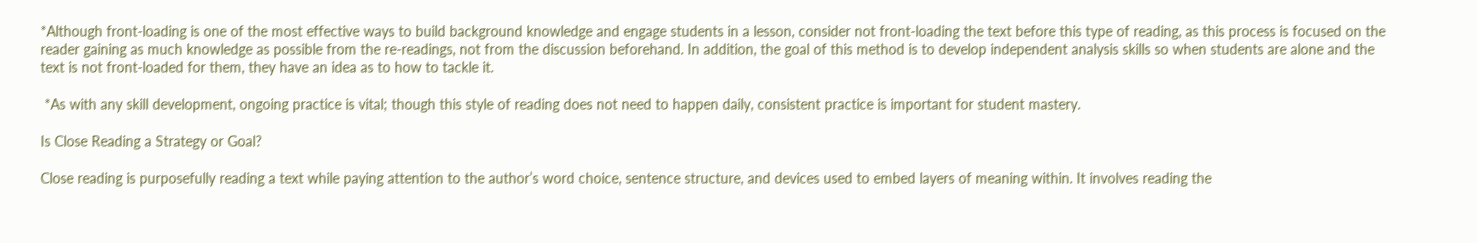*Although front-loading is one of the most effective ways to build background knowledge and engage students in a lesson, consider not front-loading the text before this type of reading, as this process is focused on the reader gaining as much knowledge as possible from the re-readings, not from the discussion beforehand. In addition, the goal of this method is to develop independent analysis skills so when students are alone and the text is not front-loaded for them, they have an idea as to how to tackle it.

 *As with any skill development, ongoing practice is vital; though this style of reading does not need to happen daily, consistent practice is important for student mastery.

Is Close Reading a Strategy or Goal?

Close reading is purposefully reading a text while paying attention to the author’s word choice, sentence structure, and devices used to embed layers of meaning within. It involves reading the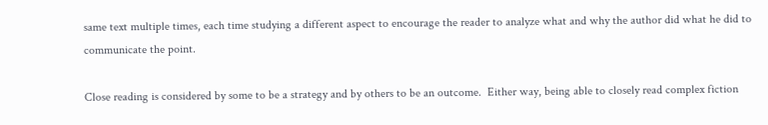same text multiple times, each time studying a different aspect to encourage the reader to analyze what and why the author did what he did to communicate the point.

Close reading is considered by some to be a strategy and by others to be an outcome.  Either way, being able to closely read complex fiction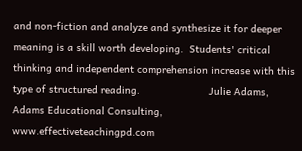and non-fiction and analyze and synthesize it for deeper meaning is a skill worth developing.  Students' critical thinking and independent comprehension increase with this type of structured reading.                       Julie Adams, Adams Educational Consulting, www.effectiveteachingpd.com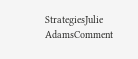StrategiesJulie AdamsComment